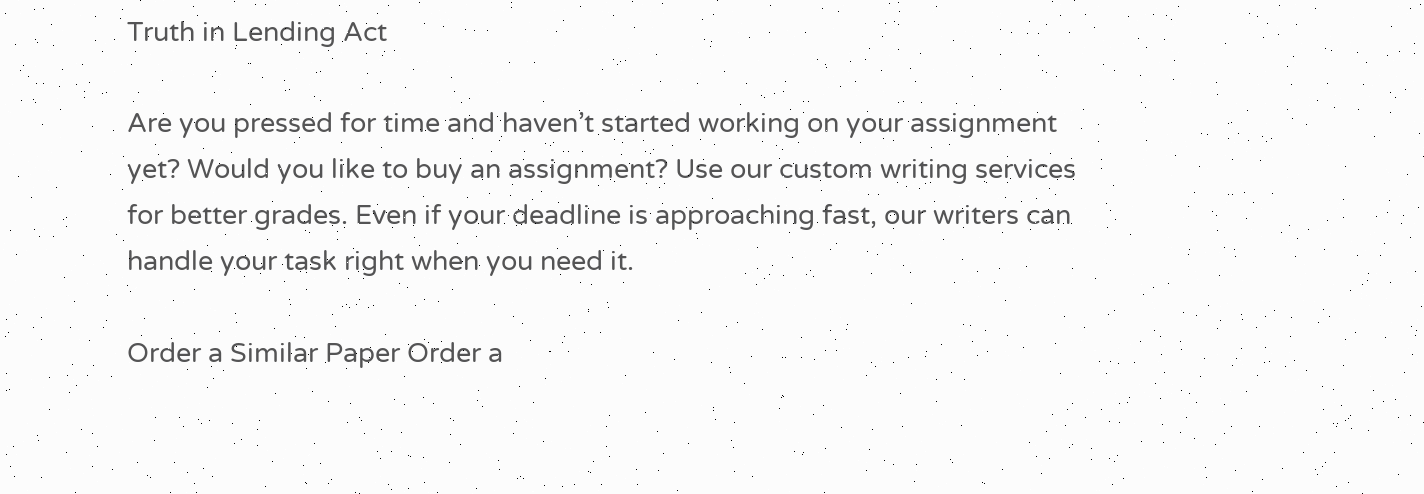Truth in Lending Act

Are you pressed for time and haven’t started working on your assignment yet? Would you like to buy an assignment? Use our custom writing services for better grades. Even if your deadline is approaching fast, our writers can handle your task right when you need it.

Order a Similar Paper Order a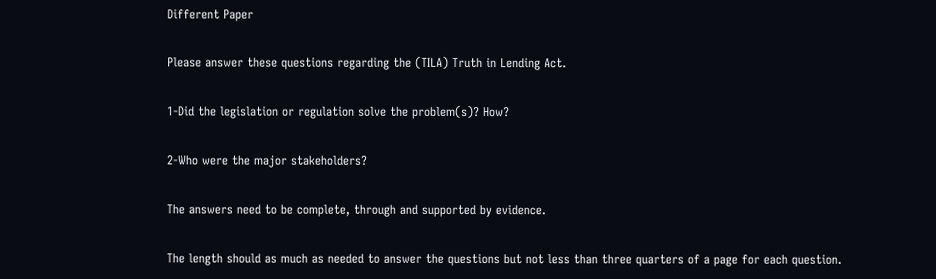Different Paper

Please answer these questions regarding the (TILA) Truth in Lending Act.

1-Did the legislation or regulation solve the problem(s)? How?

2-Who were the major stakeholders?

The answers need to be complete, through and supported by evidence.

The length should as much as needed to answer the questions but not less than three quarters of a page for each question.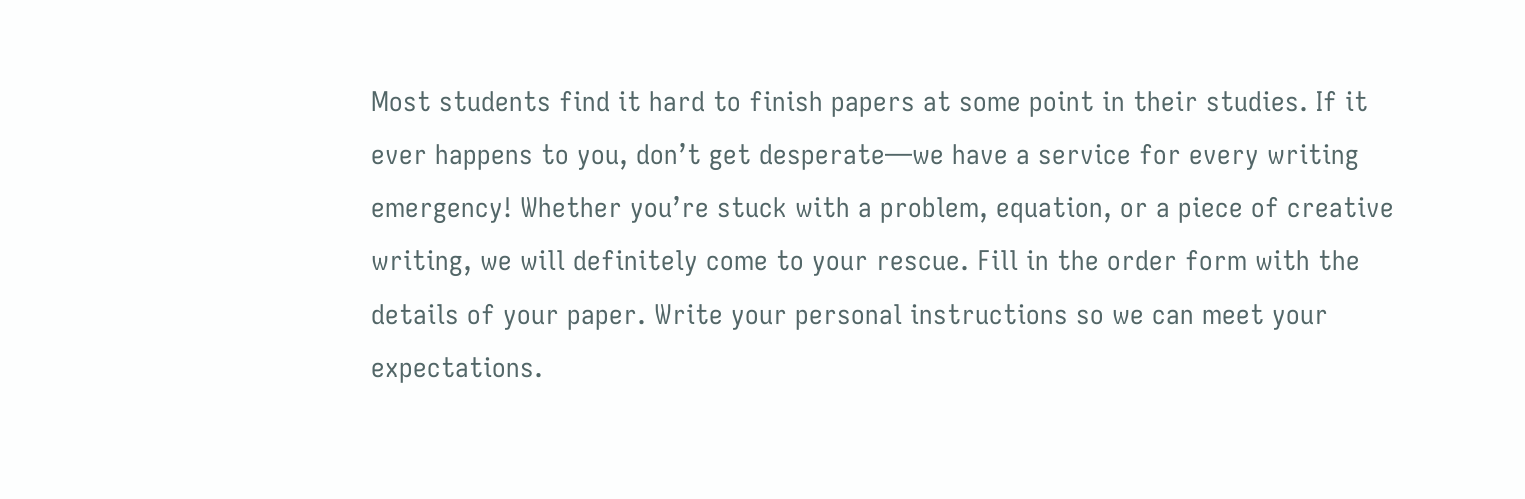Most students find it hard to finish papers at some point in their studies. If it ever happens to you, don’t get desperate—we have a service for every writing emergency! Whether you’re stuck with a problem, equation, or a piece of creative writing, we will definitely come to your rescue. Fill in the order form with the details of your paper. Write your personal instructions so we can meet your expectations.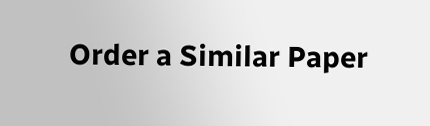Order a Similar Paper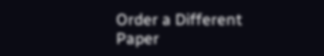Order a Different Paper